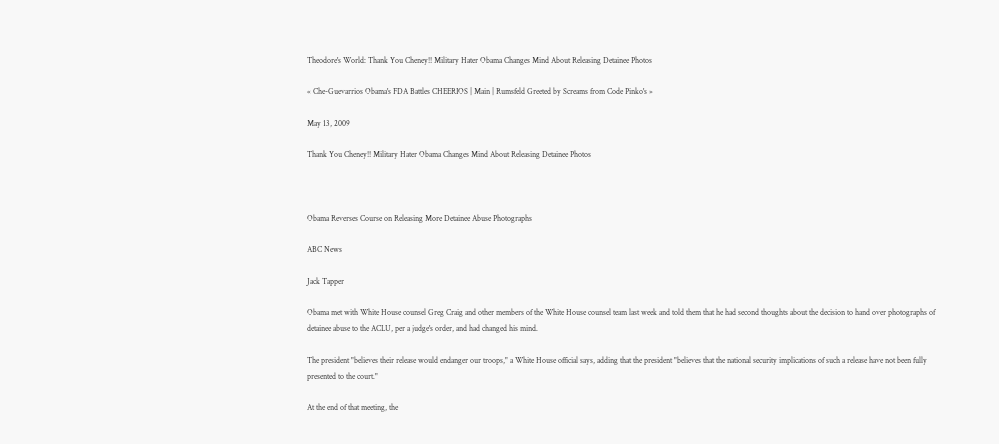Theodore's World: Thank You Cheney!! Military Hater Obama Changes Mind About Releasing Detainee Photos

« Che-Guevarrios Obama's FDA Battles CHEERIOS | Main | Rumsfeld Greeted by Screams from Code Pinko's »

May 13, 2009

Thank You Cheney!! Military Hater Obama Changes Mind About Releasing Detainee Photos



Obama Reverses Course on Releasing More Detainee Abuse Photographs

ABC News

Jack Tapper

Obama met with White House counsel Greg Craig and other members of the White House counsel team last week and told them that he had second thoughts about the decision to hand over photographs of detainee abuse to the ACLU, per a judge's order, and had changed his mind.

The president "believes their release would endanger our troops," a White House official says, adding that the president "believes that the national security implications of such a release have not been fully presented to the court."

At the end of that meeting, the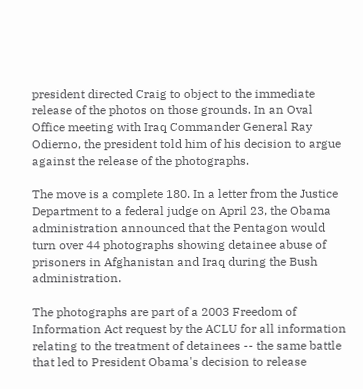president directed Craig to object to the immediate release of the photos on those grounds. In an Oval Office meeting with Iraq Commander General Ray Odierno, the president told him of his decision to argue against the release of the photographs.

The move is a complete 180. In a letter from the Justice Department to a federal judge on April 23, the Obama administration announced that the Pentagon would turn over 44 photographs showing detainee abuse of prisoners in Afghanistan and Iraq during the Bush administration.

The photographs are part of a 2003 Freedom of Information Act request by the ACLU for all information relating to the treatment of detainees -- the same battle that led to President Obama's decision to release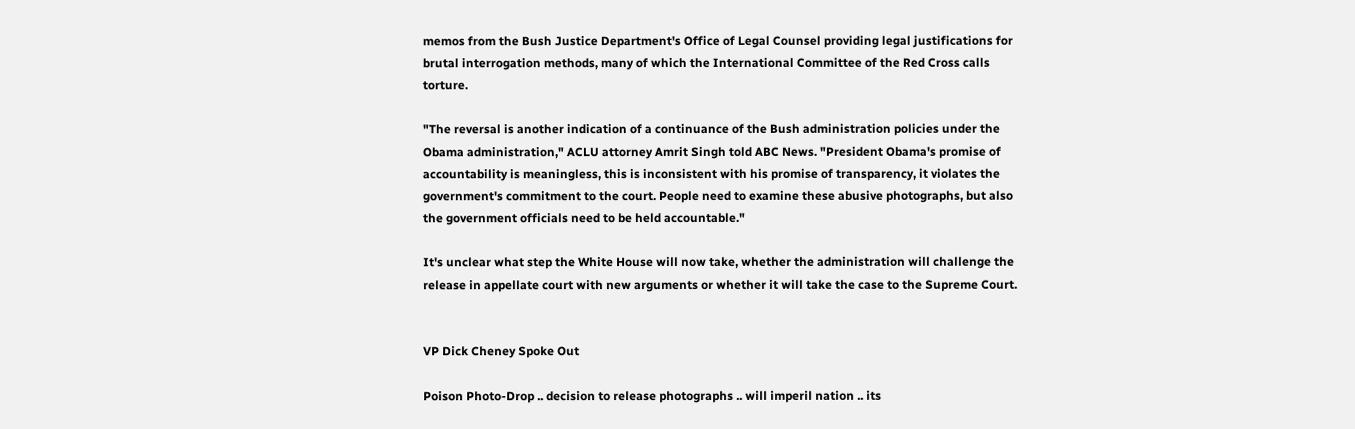memos from the Bush Justice Department's Office of Legal Counsel providing legal justifications for brutal interrogation methods, many of which the International Committee of the Red Cross calls torture.

"The reversal is another indication of a continuance of the Bush administration policies under the Obama administration," ACLU attorney Amrit Singh told ABC News. "President Obama's promise of accountability is meaningless, this is inconsistent with his promise of transparency, it violates the government's commitment to the court. People need to examine these abusive photographs, but also the government officials need to be held accountable."

It's unclear what step the White House will now take, whether the administration will challenge the release in appellate court with new arguments or whether it will take the case to the Supreme Court.


VP Dick Cheney Spoke Out

Poison Photo-Drop .. decision to release photographs .. will imperil nation .. its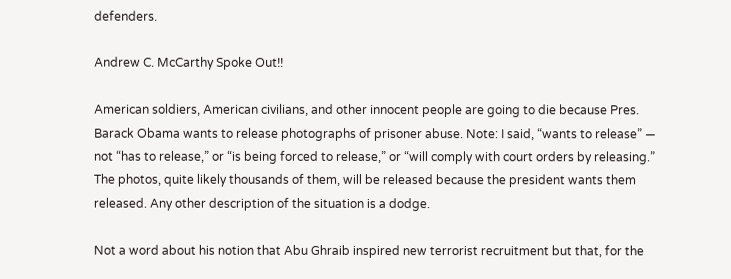defenders.

Andrew C. McCarthy Spoke Out!!

American soldiers, American civilians, and other innocent people are going to die because Pres. Barack Obama wants to release photographs of prisoner abuse. Note: I said, “wants to release” — not “has to release,” or “is being forced to release,” or “will comply with court orders by releasing.” The photos, quite likely thousands of them, will be released because the president wants them released. Any other description of the situation is a dodge.

Not a word about his notion that Abu Ghraib inspired new terrorist recruitment but that, for the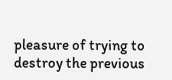pleasure of trying to destroy the previous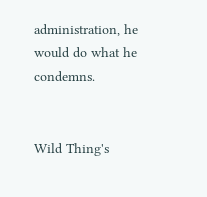administration, he would do what he condemns.


Wild Thing's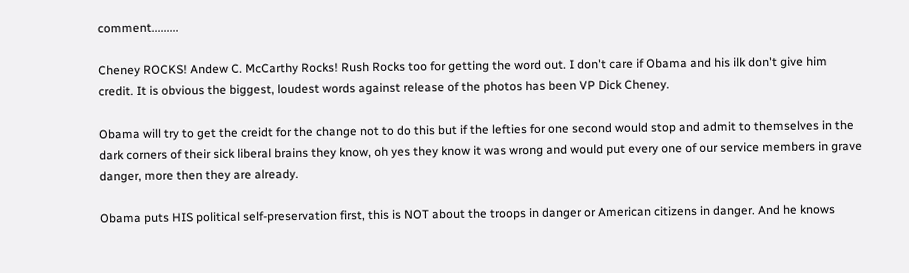comment.........

Cheney ROCKS! Andew C. McCarthy Rocks! Rush Rocks too for getting the word out. I don't care if Obama and his ilk don't give him credit. It is obvious the biggest, loudest words against release of the photos has been VP Dick Cheney.

Obama will try to get the creidt for the change not to do this but if the lefties for one second would stop and admit to themselves in the dark corners of their sick liberal brains they know, oh yes they know it was wrong and would put every one of our service members in grave danger, more then they are already.

Obama puts HIS political self-preservation first, this is NOT about the troops in danger or American citizens in danger. And he knows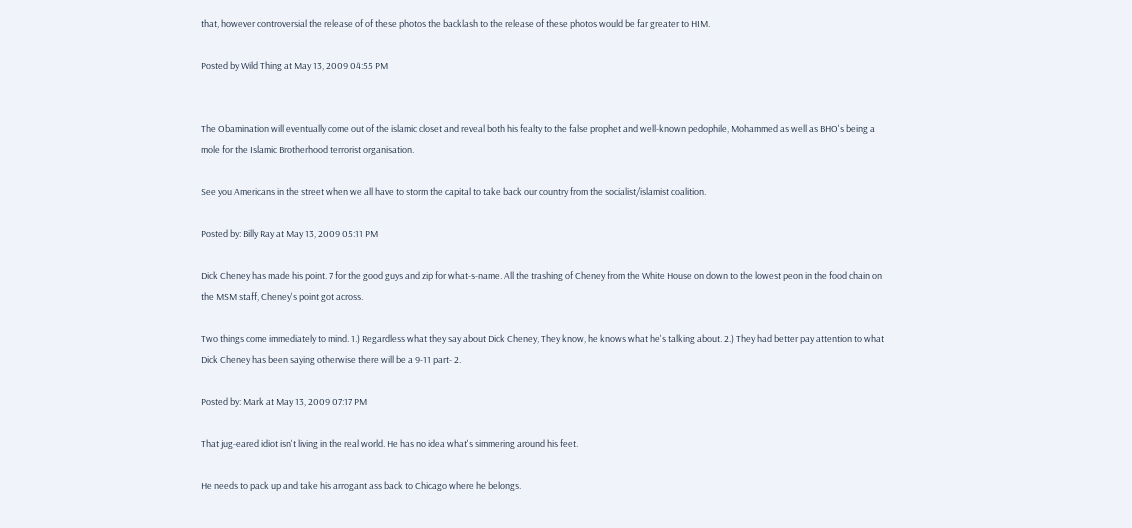that, however controversial the release of of these photos the backlash to the release of these photos would be far greater to HIM.

Posted by Wild Thing at May 13, 2009 04:55 PM


The Obamination will eventually come out of the islamic closet and reveal both his fealty to the false prophet and well-known pedophile, Mohammed as well as BHO's being a mole for the Islamic Brotherhood terrorist organisation.

See you Americans in the street when we all have to storm the capital to take back our country from the socialist/islamist coalition.

Posted by: Billy Ray at May 13, 2009 05:11 PM

Dick Cheney has made his point. 7 for the good guys and zip for what-s-name. All the trashing of Cheney from the White House on down to the lowest peon in the food chain on the MSM staff, Cheney's point got across.

Two things come immediately to mind. 1.) Regardless what they say about Dick Cheney, They know, he knows what he's talking about. 2.) They had better pay attention to what Dick Cheney has been saying otherwise there will be a 9-11 part- 2.

Posted by: Mark at May 13, 2009 07:17 PM

That jug-eared idiot isn't living in the real world. He has no idea what's simmering around his feet.

He needs to pack up and take his arrogant ass back to Chicago where he belongs.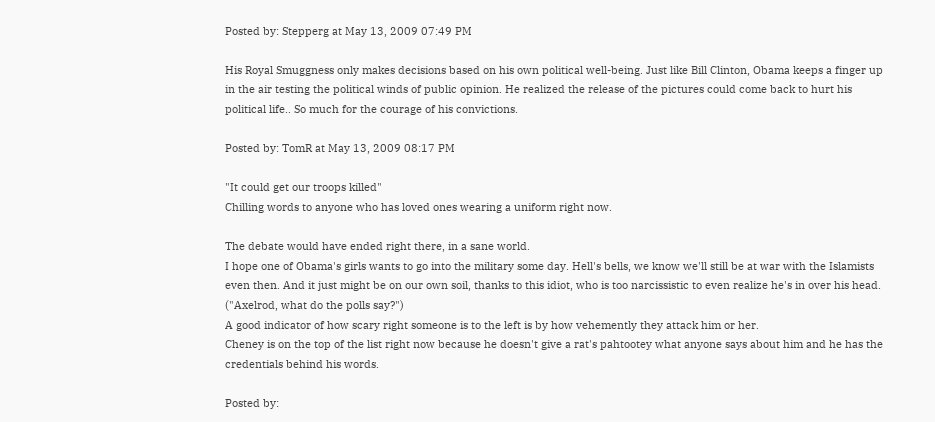Posted by: Stepperg at May 13, 2009 07:49 PM

His Royal Smuggness only makes decisions based on his own political well-being. Just like Bill Clinton, Obama keeps a finger up in the air testing the political winds of public opinion. He realized the release of the pictures could come back to hurt his political life.. So much for the courage of his convictions.

Posted by: TomR at May 13, 2009 08:17 PM

"It could get our troops killed"
Chilling words to anyone who has loved ones wearing a uniform right now.

The debate would have ended right there, in a sane world.
I hope one of Obama's girls wants to go into the military some day. Hell's bells, we know we'll still be at war with the Islamists even then. And it just might be on our own soil, thanks to this idiot, who is too narcissistic to even realize he's in over his head. ("Axelrod, what do the polls say?")
A good indicator of how scary right someone is to the left is by how vehemently they attack him or her.
Cheney is on the top of the list right now because he doesn't give a rat's pahtootey what anyone says about him and he has the credentials behind his words.

Posted by: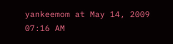yankeemom at May 14, 2009 07:16 AM